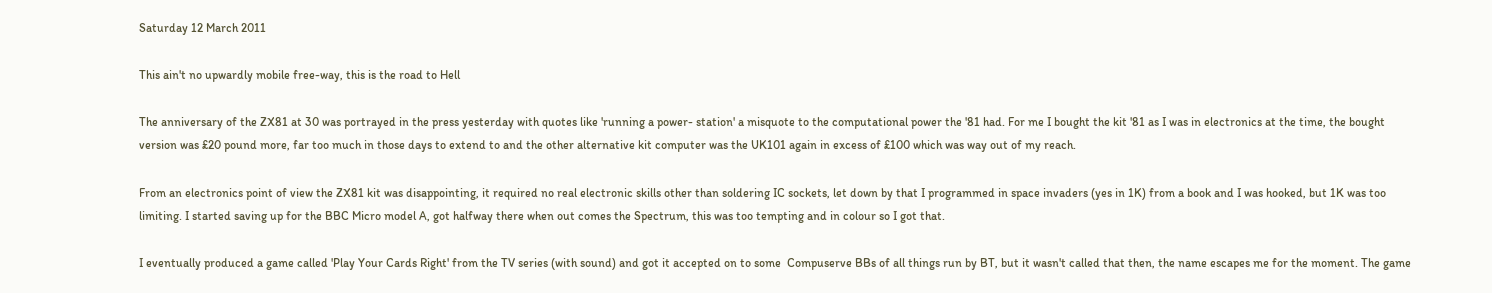Saturday 12 March 2011

This ain't no upwardly mobile free-way, this is the road to Hell

The anniversary of the ZX81 at 30 was portrayed in the press yesterday with quotes like 'running a power- station' a misquote to the computational power the '81 had. For me I bought the kit '81 as I was in electronics at the time, the bought version was £20 pound more, far too much in those days to extend to and the other alternative kit computer was the UK101 again in excess of £100 which was way out of my reach.

From an electronics point of view the ZX81 kit was disappointing, it required no real electronic skills other than soldering IC sockets, let down by that I programmed in space invaders (yes in 1K) from a book and I was hooked, but 1K was too limiting. I started saving up for the BBC Micro model A, got halfway there when out comes the Spectrum, this was too tempting and in colour so I got that.

I eventually produced a game called 'Play Your Cards Right' from the TV series (with sound) and got it accepted on to some  Compuserve BBs of all things run by BT, but it wasn't called that then, the name escapes me for the moment. The game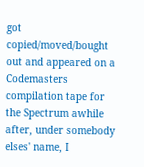got copied/moved/bought out and appeared on a Codemasters compilation tape for the Spectrum awhile after, under somebody elses' name, I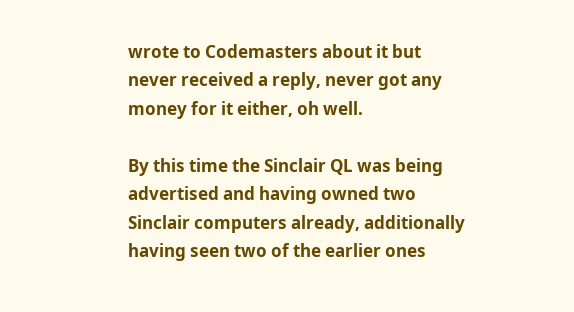wrote to Codemasters about it but never received a reply, never got any money for it either, oh well.

By this time the Sinclair QL was being advertised and having owned two Sinclair computers already, additionally having seen two of the earlier ones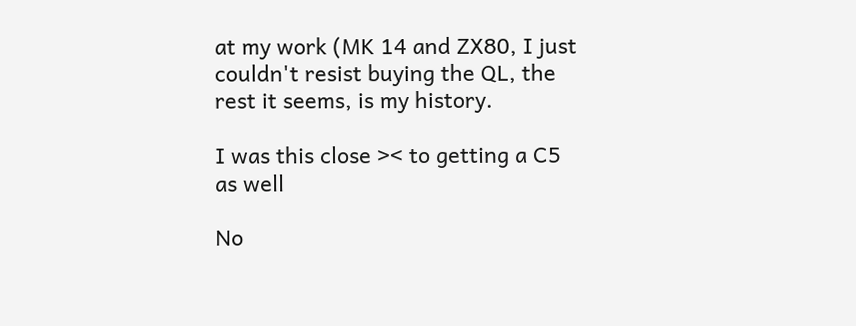at my work (MK 14 and ZX80, I just couldn't resist buying the QL, the rest it seems, is my history.

I was this close >< to getting a C5 as well

No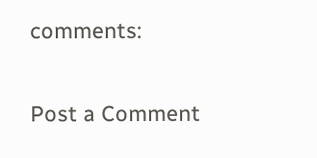comments:

Post a Comment